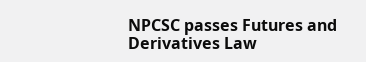NPCSC passes Futures and Derivatives Law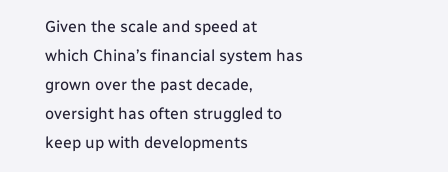Given the scale and speed at which China’s financial system has grown over the past decade, oversight has often struggled to keep up with developments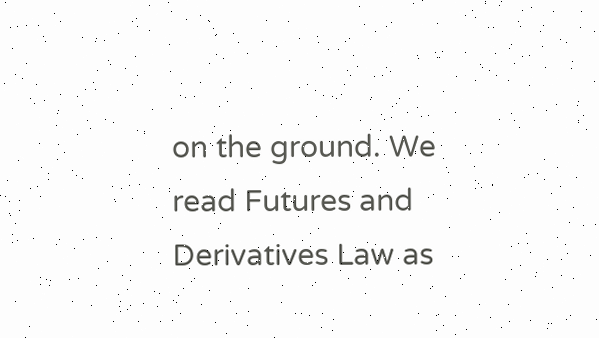on the ground. We read Futures and Derivatives Law as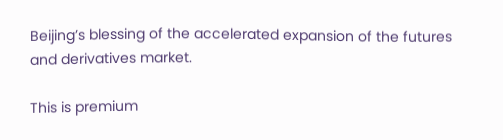Beijing’s blessing of the accelerated expansion of the futures and derivatives market.

This is premium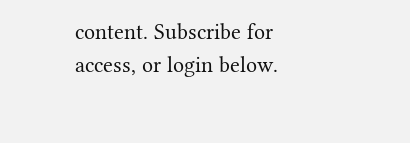content. Subscribe for access, or login below.